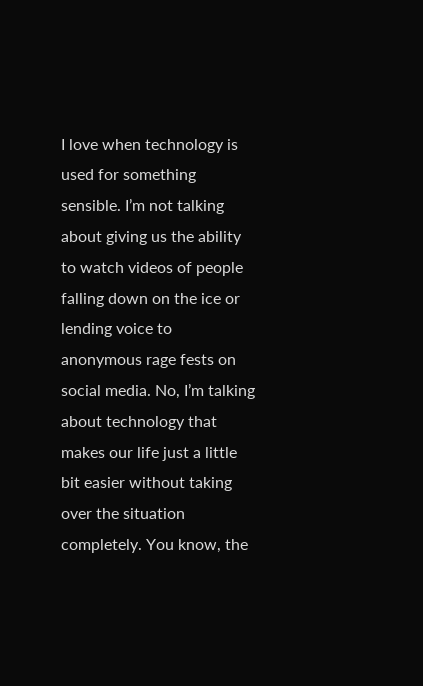I love when technology is used for something sensible. I’m not talking about giving us the ability to watch videos of people falling down on the ice or lending voice to anonymous rage fests on social media. No, I’m talking about technology that makes our life just a little bit easier without taking over the situation completely. You know, the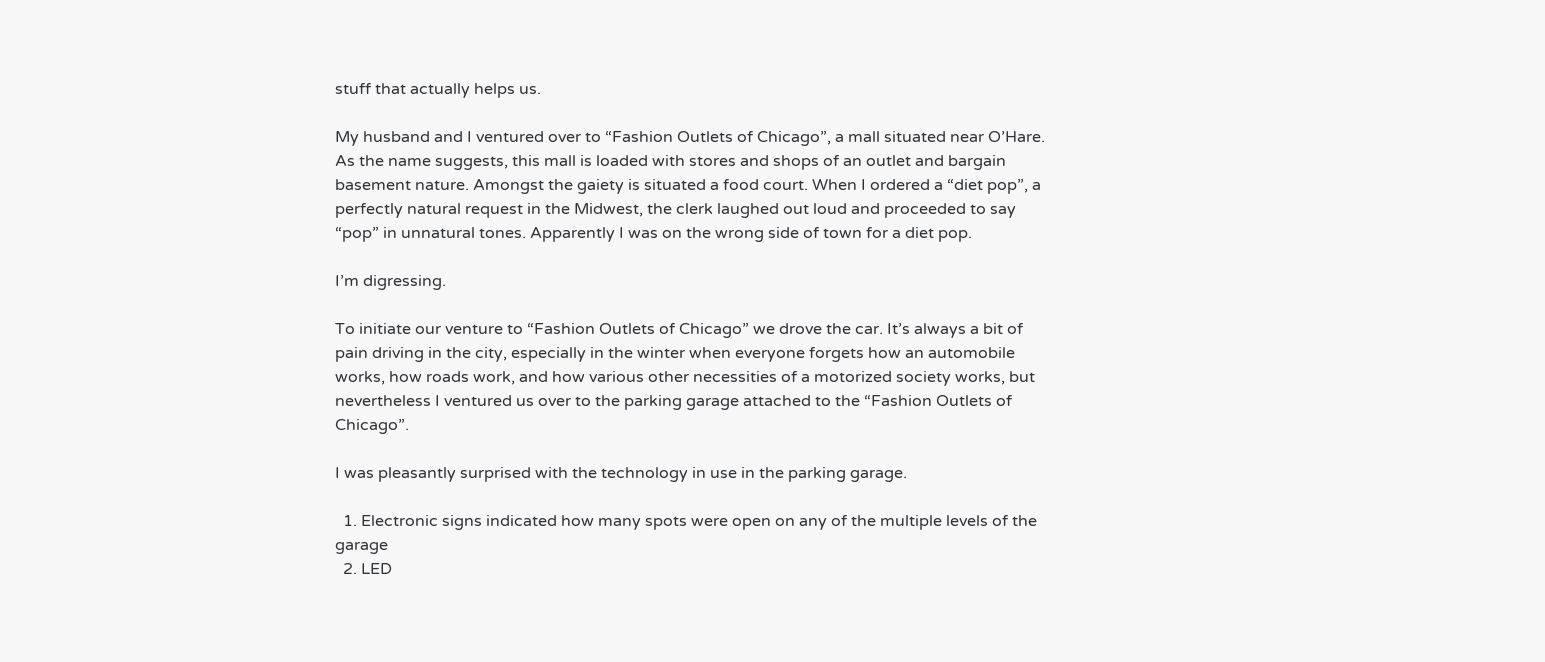stuff that actually helps us.

My husband and I ventured over to “Fashion Outlets of Chicago”, a mall situated near O’Hare. As the name suggests, this mall is loaded with stores and shops of an outlet and bargain basement nature. Amongst the gaiety is situated a food court. When I ordered a “diet pop”, a perfectly natural request in the Midwest, the clerk laughed out loud and proceeded to say “pop” in unnatural tones. Apparently I was on the wrong side of town for a diet pop.

I’m digressing.

To initiate our venture to “Fashion Outlets of Chicago” we drove the car. It’s always a bit of pain driving in the city, especially in the winter when everyone forgets how an automobile works, how roads work, and how various other necessities of a motorized society works, but nevertheless I ventured us over to the parking garage attached to the “Fashion Outlets of Chicago”.

I was pleasantly surprised with the technology in use in the parking garage.

  1. Electronic signs indicated how many spots were open on any of the multiple levels of the garage
  2. LED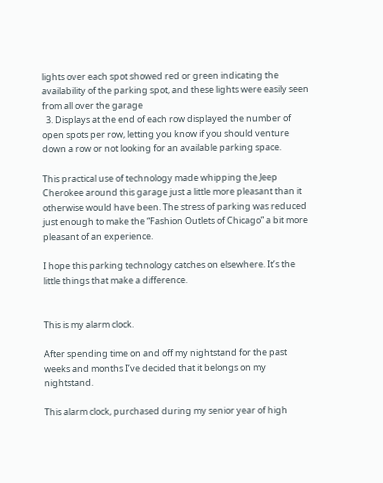lights over each spot showed red or green indicating the availability of the parking spot, and these lights were easily seen from all over the garage
  3. Displays at the end of each row displayed the number of open spots per row, letting you know if you should venture down a row or not looking for an available parking space.

This practical use of technology made whipping the Jeep Cherokee around this garage just a little more pleasant than it otherwise would have been. The stress of parking was reduced just enough to make the “Fashion Outlets of Chicago” a bit more pleasant of an experience.

I hope this parking technology catches on elsewhere. It’s the little things that make a difference.


This is my alarm clock.

After spending time on and off my nightstand for the past weeks and months I’ve decided that it belongs on my nightstand.

This alarm clock, purchased during my senior year of high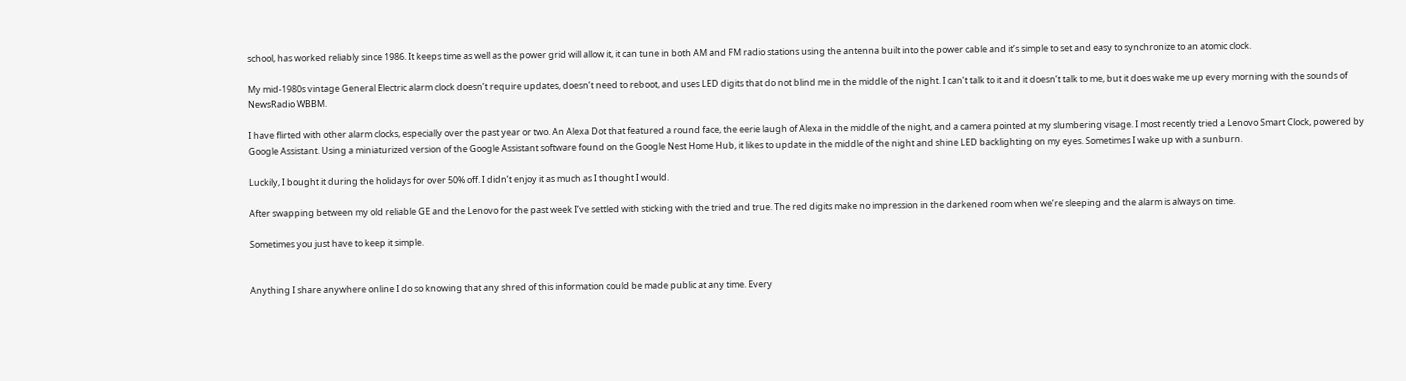school, has worked reliably since 1986. It keeps time as well as the power grid will allow it, it can tune in both AM and FM radio stations using the antenna built into the power cable and it’s simple to set and easy to synchronize to an atomic clock.

My mid-1980s vintage General Electric alarm clock doesn’t require updates, doesn’t need to reboot, and uses LED digits that do not blind me in the middle of the night. I can’t talk to it and it doesn’t talk to me, but it does wake me up every morning with the sounds of NewsRadio WBBM.

I have flirted with other alarm clocks, especially over the past year or two. An Alexa Dot that featured a round face, the eerie laugh of Alexa in the middle of the night, and a camera pointed at my slumbering visage. I most recently tried a Lenovo Smart Clock, powered by Google Assistant. Using a miniaturized version of the Google Assistant software found on the Google Nest Home Hub, it likes to update in the middle of the night and shine LED backlighting on my eyes. Sometimes I wake up with a sunburn.

Luckily, I bought it during the holidays for over 50% off. I didn’t enjoy it as much as I thought I would.

After swapping between my old reliable GE and the Lenovo for the past week I’ve settled with sticking with the tried and true. The red digits make no impression in the darkened room when we’re sleeping and the alarm is always on time.

Sometimes you just have to keep it simple.


Anything I share anywhere online I do so knowing that any shred of this information could be made public at any time. Every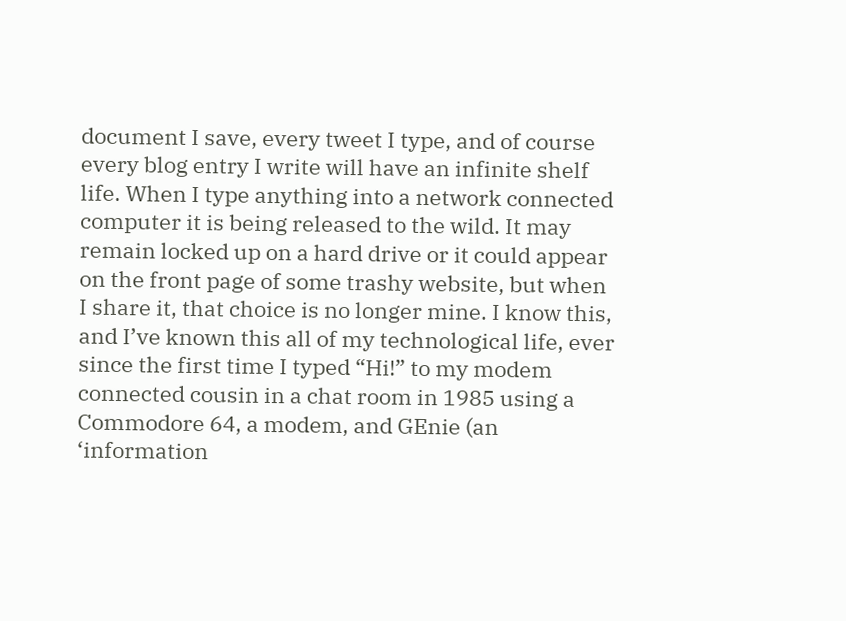document I save, every tweet I type, and of course every blog entry I write will have an infinite shelf life. When I type anything into a network connected computer it is being released to the wild. It may remain locked up on a hard drive or it could appear on the front page of some trashy website, but when I share it, that choice is no longer mine. I know this, and I’ve known this all of my technological life, ever since the first time I typed “Hi!” to my modem connected cousin in a chat room in 1985 using a Commodore 64, a modem, and GEnie (an ‘information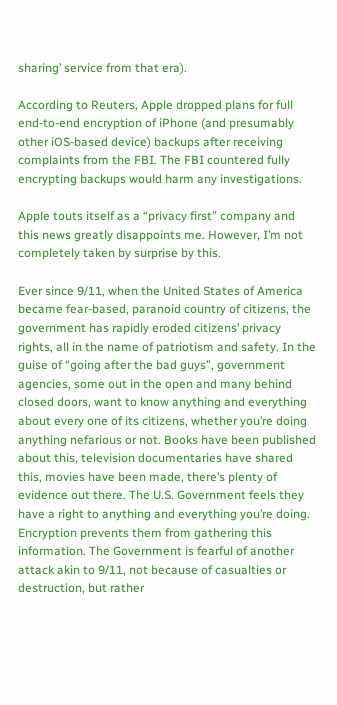sharing’ service from that era).

According to Reuters, Apple dropped plans for full end-to-end encryption of iPhone (and presumably other iOS-based device) backups after receiving complaints from the FBI. The FBI countered fully encrypting backups would harm any investigations.

Apple touts itself as a “privacy first” company and this news greatly disappoints me. However, I’m not completely taken by surprise by this.

Ever since 9/11, when the United States of America became fear-based, paranoid country of citizens, the government has rapidly eroded citizens’ privacy rights, all in the name of patriotism and safety. In the guise of “going after the bad guys”, government agencies, some out in the open and many behind closed doors, want to know anything and everything about every one of its citizens, whether you’re doing anything nefarious or not. Books have been published about this, television documentaries have shared this, movies have been made, there’s plenty of evidence out there. The U.S. Government feels they have a right to anything and everything you’re doing. Encryption prevents them from gathering this information. The Government is fearful of another attack akin to 9/11, not because of casualties or destruction, but rather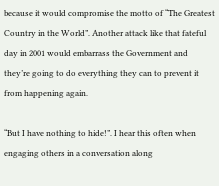because it would compromise the motto of “The Greatest Country in the World”. Another attack like that fateful day in 2001 would embarrass the Government and they’re going to do everything they can to prevent it from happening again.

“But I have nothing to hide!”. I hear this often when engaging others in a conversation along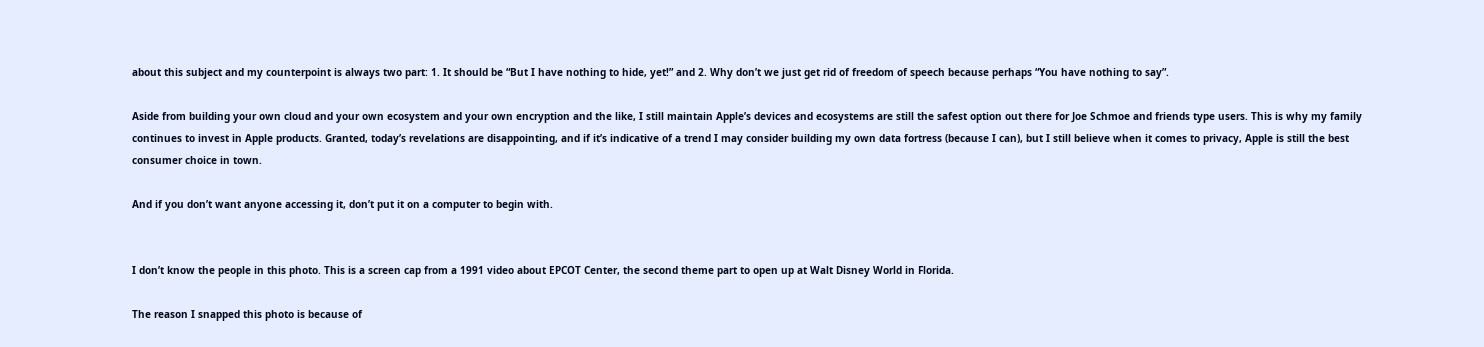about this subject and my counterpoint is always two part: 1. It should be “But I have nothing to hide, yet!” and 2. Why don’t we just get rid of freedom of speech because perhaps “You have nothing to say”.

Aside from building your own cloud and your own ecosystem and your own encryption and the like, I still maintain Apple’s devices and ecosystems are still the safest option out there for Joe Schmoe and friends type users. This is why my family continues to invest in Apple products. Granted, today’s revelations are disappointing, and if it’s indicative of a trend I may consider building my own data fortress (because I can), but I still believe when it comes to privacy, Apple is still the best consumer choice in town.

And if you don’t want anyone accessing it, don’t put it on a computer to begin with.


I don’t know the people in this photo. This is a screen cap from a 1991 video about EPCOT Center, the second theme part to open up at Walt Disney World in Florida.

The reason I snapped this photo is because of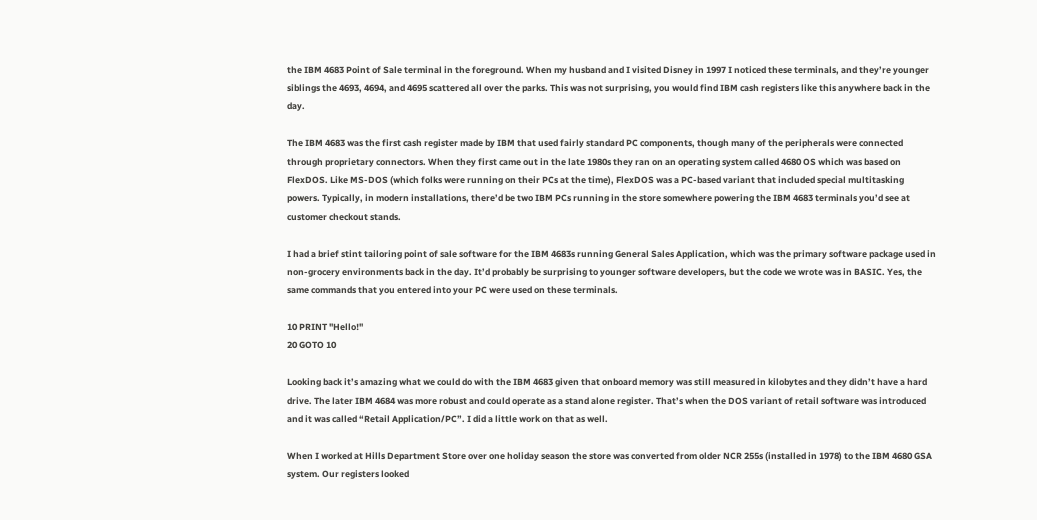the IBM 4683 Point of Sale terminal in the foreground. When my husband and I visited Disney in 1997 I noticed these terminals, and they’re younger siblings the 4693, 4694, and 4695 scattered all over the parks. This was not surprising, you would find IBM cash registers like this anywhere back in the day.

The IBM 4683 was the first cash register made by IBM that used fairly standard PC components, though many of the peripherals were connected through proprietary connectors. When they first came out in the late 1980s they ran on an operating system called 4680 OS which was based on FlexDOS. Like MS-DOS (which folks were running on their PCs at the time), FlexDOS was a PC-based variant that included special multitasking powers. Typically, in modern installations, there’d be two IBM PCs running in the store somewhere powering the IBM 4683 terminals you’d see at customer checkout stands.

I had a brief stint tailoring point of sale software for the IBM 4683s running General Sales Application, which was the primary software package used in non-grocery environments back in the day. It’d probably be surprising to younger software developers, but the code we wrote was in BASIC. Yes, the same commands that you entered into your PC were used on these terminals.

10 PRINT "Hello!"
20 GOTO 10

Looking back it’s amazing what we could do with the IBM 4683 given that onboard memory was still measured in kilobytes and they didn’t have a hard drive. The later IBM 4684 was more robust and could operate as a stand alone register. That’s when the DOS variant of retail software was introduced and it was called “Retail Application/PC”. I did a little work on that as well.

When I worked at Hills Department Store over one holiday season the store was converted from older NCR 255s (installed in 1978) to the IBM 4680 GSA system. Our registers looked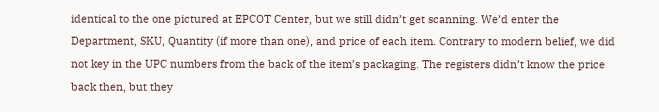identical to the one pictured at EPCOT Center, but we still didn’t get scanning. We’d enter the Department, SKU, Quantity (if more than one), and price of each item. Contrary to modern belief, we did not key in the UPC numbers from the back of the item’s packaging. The registers didn’t know the price back then, but they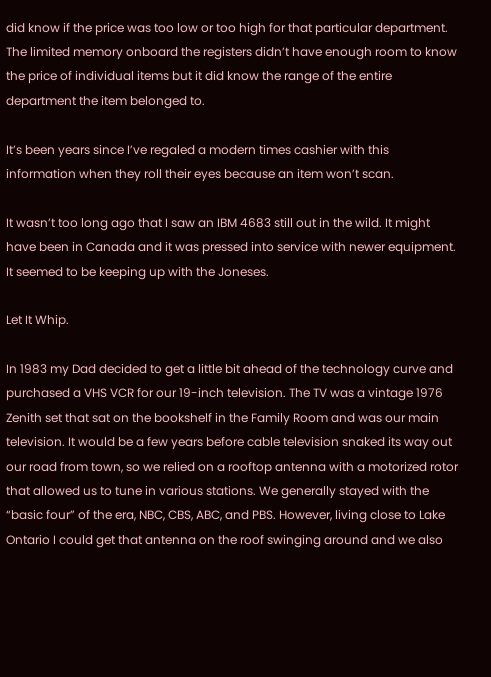did know if the price was too low or too high for that particular department. The limited memory onboard the registers didn’t have enough room to know the price of individual items but it did know the range of the entire department the item belonged to.

It’s been years since I’ve regaled a modern times cashier with this information when they roll their eyes because an item won’t scan.

It wasn’t too long ago that I saw an IBM 4683 still out in the wild. It might have been in Canada and it was pressed into service with newer equipment. It seemed to be keeping up with the Joneses.

Let It Whip.

In 1983 my Dad decided to get a little bit ahead of the technology curve and purchased a VHS VCR for our 19-inch television. The TV was a vintage 1976 Zenith set that sat on the bookshelf in the Family Room and was our main television. It would be a few years before cable television snaked its way out our road from town, so we relied on a rooftop antenna with a motorized rotor that allowed us to tune in various stations. We generally stayed with the “basic four” of the era, NBC, CBS, ABC, and PBS. However, living close to Lake Ontario I could get that antenna on the roof swinging around and we also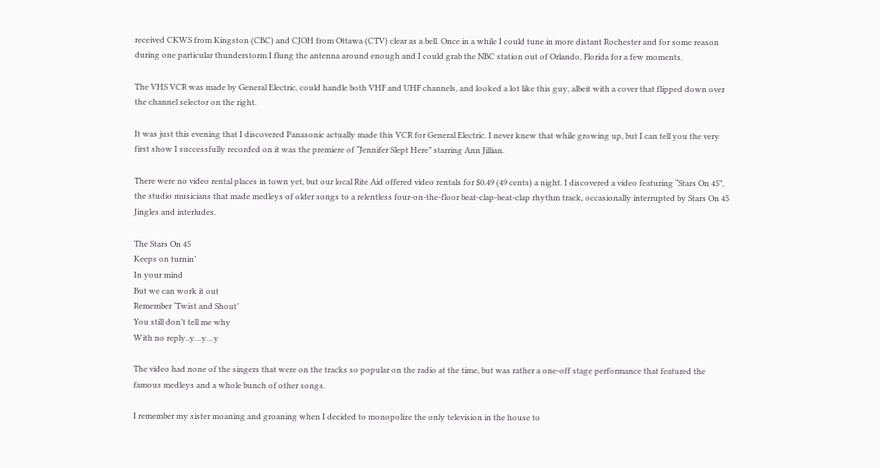received CKWS from Kingston (CBC) and CJOH from Ottawa (CTV) clear as a bell. Once in a while I could tune in more distant Rochester and for some reason during one particular thunderstorm I flung the antenna around enough and I could grab the NBC station out of Orlando, Florida for a few moments.

The VHS VCR was made by General Electric, could handle both VHF and UHF channels, and looked a lot like this guy, albeit with a cover that flipped down over the channel selector on the right.

It was just this evening that I discovered Panasonic actually made this VCR for General Electric. I never knew that while growing up, but I can tell you the very first show I successfully recorded on it was the premiere of “Jennifer Slept Here” starring Ann Jillian.

There were no video rental places in town yet, but our local Rite Aid offered video rentals for $0.49 (49 cents) a night. I discovered a video featuring “Stars On 45”, the studio musicians that made medleys of older songs to a relentless four-on-the-floor beat-clap-beat-clap rhythm track, occasionally interrupted by Stars On 45 Jingles and interludes.

The Stars On 45
Keeps on turnin’
In your mind
But we can work it out
Remember ‘Twist and Shout’
You still don’t tell me why
With no reply..y…y…y

The video had none of the singers that were on the tracks so popular on the radio at the time, but was rather a one-off stage performance that featured the famous medleys and a whole bunch of other songs.

I remember my sister moaning and groaning when I decided to monopolize the only television in the house to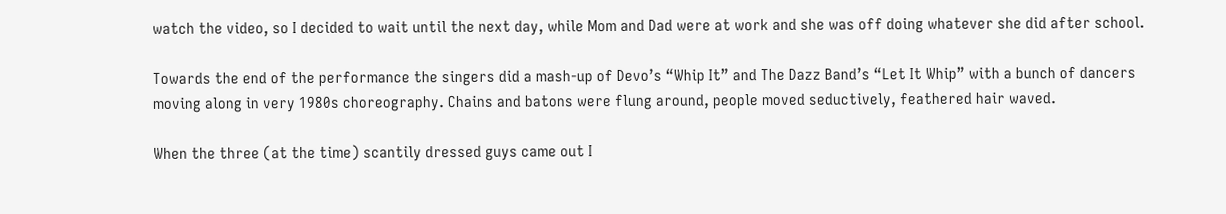watch the video, so I decided to wait until the next day, while Mom and Dad were at work and she was off doing whatever she did after school.

Towards the end of the performance the singers did a mash-up of Devo’s “Whip It” and The Dazz Band’s “Let It Whip” with a bunch of dancers moving along in very 1980s choreography. Chains and batons were flung around, people moved seductively, feathered hair waved.

When the three (at the time) scantily dressed guys came out I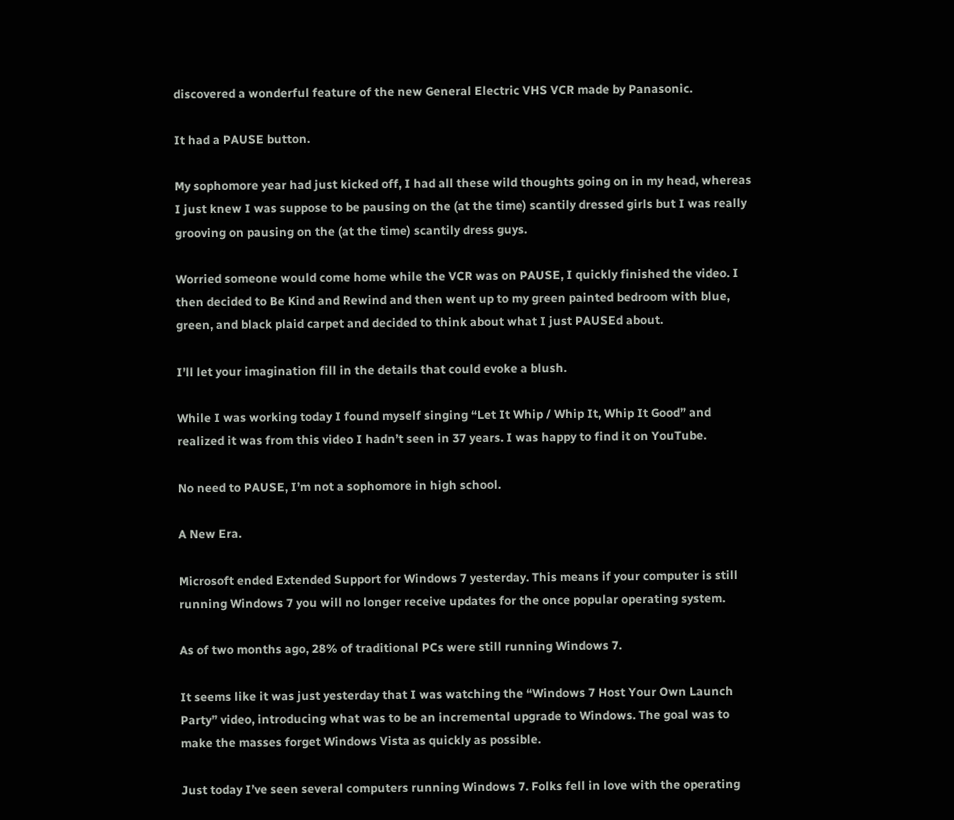discovered a wonderful feature of the new General Electric VHS VCR made by Panasonic.

It had a PAUSE button.

My sophomore year had just kicked off, I had all these wild thoughts going on in my head, whereas I just knew I was suppose to be pausing on the (at the time) scantily dressed girls but I was really grooving on pausing on the (at the time) scantily dress guys.

Worried someone would come home while the VCR was on PAUSE, I quickly finished the video. I then decided to Be Kind and Rewind and then went up to my green painted bedroom with blue, green, and black plaid carpet and decided to think about what I just PAUSEd about.

I’ll let your imagination fill in the details that could evoke a blush.

While I was working today I found myself singing “Let It Whip / Whip It, Whip It Good” and realized it was from this video I hadn’t seen in 37 years. I was happy to find it on YouTube.

No need to PAUSE, I’m not a sophomore in high school.

A New Era.

Microsoft ended Extended Support for Windows 7 yesterday. This means if your computer is still running Windows 7 you will no longer receive updates for the once popular operating system.

As of two months ago, 28% of traditional PCs were still running Windows 7.

It seems like it was just yesterday that I was watching the “Windows 7 Host Your Own Launch Party” video, introducing what was to be an incremental upgrade to Windows. The goal was to make the masses forget Windows Vista as quickly as possible.

Just today I’ve seen several computers running Windows 7. Folks fell in love with the operating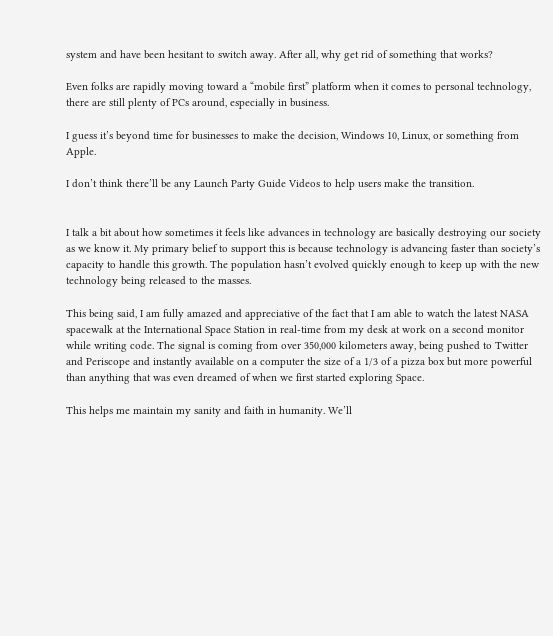system and have been hesitant to switch away. After all, why get rid of something that works?

Even folks are rapidly moving toward a “mobile first” platform when it comes to personal technology, there are still plenty of PCs around, especially in business.

I guess it’s beyond time for businesses to make the decision, Windows 10, Linux, or something from Apple.

I don’t think there’ll be any Launch Party Guide Videos to help users make the transition.


I talk a bit about how sometimes it feels like advances in technology are basically destroying our society as we know it. My primary belief to support this is because technology is advancing faster than society’s capacity to handle this growth. The population hasn’t evolved quickly enough to keep up with the new technology being released to the masses.

This being said, I am fully amazed and appreciative of the fact that I am able to watch the latest NASA spacewalk at the International Space Station in real-time from my desk at work on a second monitor while writing code. The signal is coming from over 350,000 kilometers away, being pushed to Twitter and Periscope and instantly available on a computer the size of a 1/3 of a pizza box but more powerful than anything that was even dreamed of when we first started exploring Space.

This helps me maintain my sanity and faith in humanity. We’ll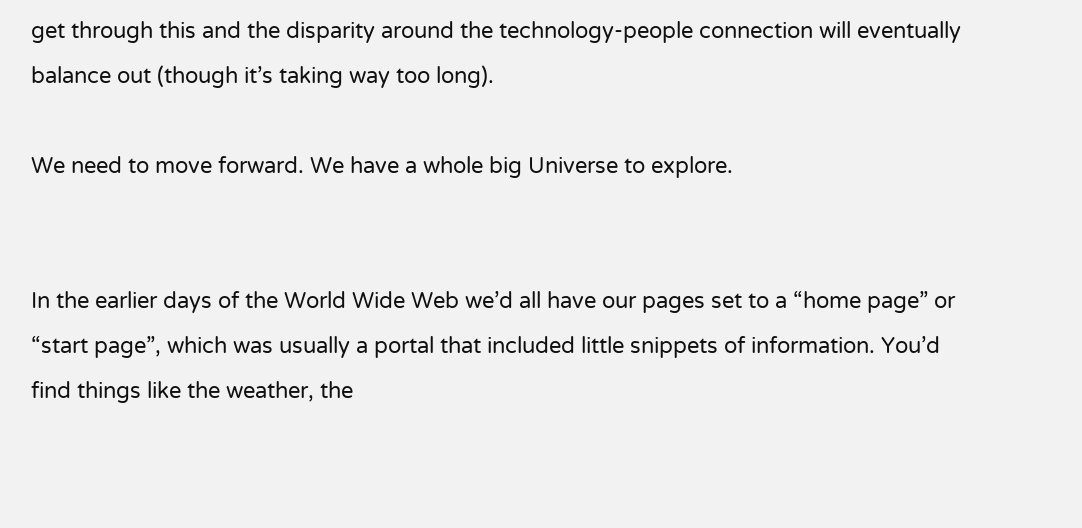get through this and the disparity around the technology-people connection will eventually balance out (though it’s taking way too long).

We need to move forward. We have a whole big Universe to explore.


In the earlier days of the World Wide Web we’d all have our pages set to a “home page” or “start page”, which was usually a portal that included little snippets of information. You’d find things like the weather, the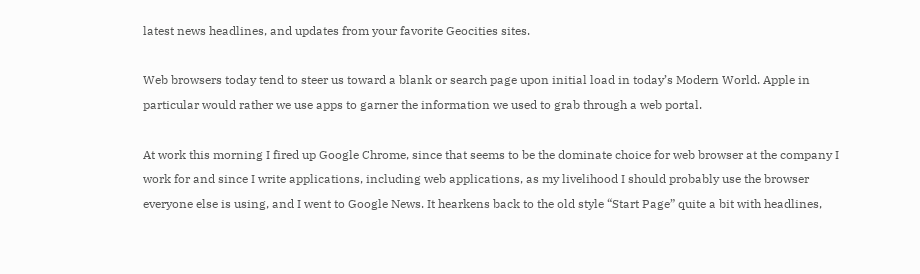latest news headlines, and updates from your favorite Geocities sites.

Web browsers today tend to steer us toward a blank or search page upon initial load in today’s Modern World. Apple in particular would rather we use apps to garner the information we used to grab through a web portal.

At work this morning I fired up Google Chrome, since that seems to be the dominate choice for web browser at the company I work for and since I write applications, including web applications, as my livelihood I should probably use the browser everyone else is using, and I went to Google News. It hearkens back to the old style “Start Page” quite a bit with headlines,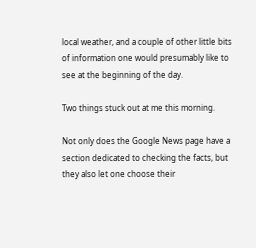local weather, and a couple of other little bits of information one would presumably like to see at the beginning of the day.

Two things stuck out at me this morning.

Not only does the Google News page have a section dedicated to checking the facts, but they also let one choose their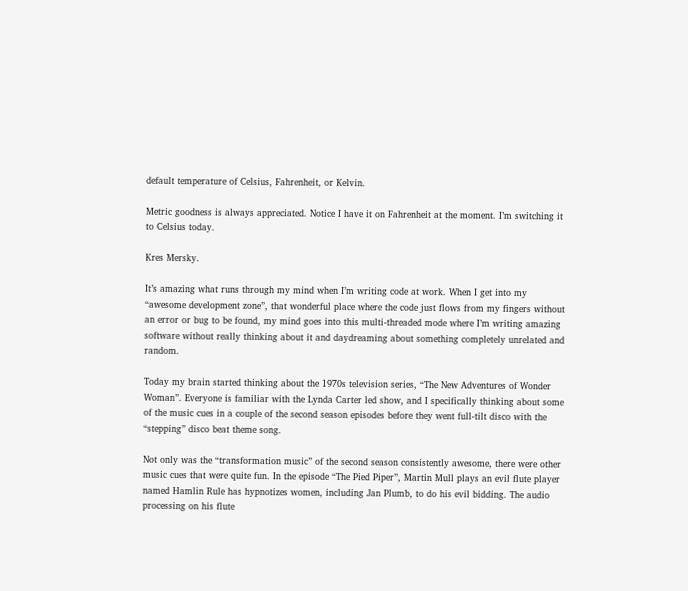default temperature of Celsius, Fahrenheit, or Kelvin.

Metric goodness is always appreciated. Notice I have it on Fahrenheit at the moment. I’m switching it to Celsius today.

Kres Mersky.

It’s amazing what runs through my mind when I’m writing code at work. When I get into my “awesome development zone”, that wonderful place where the code just flows from my fingers without an error or bug to be found, my mind goes into this multi-threaded mode where I’m writing amazing software without really thinking about it and daydreaming about something completely unrelated and random.

Today my brain started thinking about the 1970s television series, “The New Adventures of Wonder Woman”. Everyone is familiar with the Lynda Carter led show, and I specifically thinking about some of the music cues in a couple of the second season episodes before they went full-tilt disco with the “stepping” disco beat theme song.

Not only was the “transformation music” of the second season consistently awesome, there were other music cues that were quite fun. In the episode “The Pied Piper”, Martin Mull plays an evil flute player named Hamlin Rule has hypnotizes women, including Jan Plumb, to do his evil bidding. The audio processing on his flute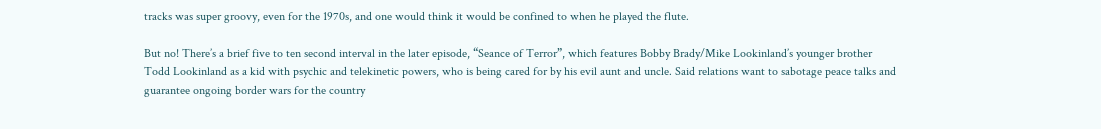tracks was super groovy, even for the 1970s, and one would think it would be confined to when he played the flute.

But no! There’s a brief five to ten second interval in the later episode, “Seance of Terror”, which features Bobby Brady/Mike Lookinland’s younger brother Todd Lookinland as a kid with psychic and telekinetic powers, who is being cared for by his evil aunt and uncle. Said relations want to sabotage peace talks and guarantee ongoing border wars for the country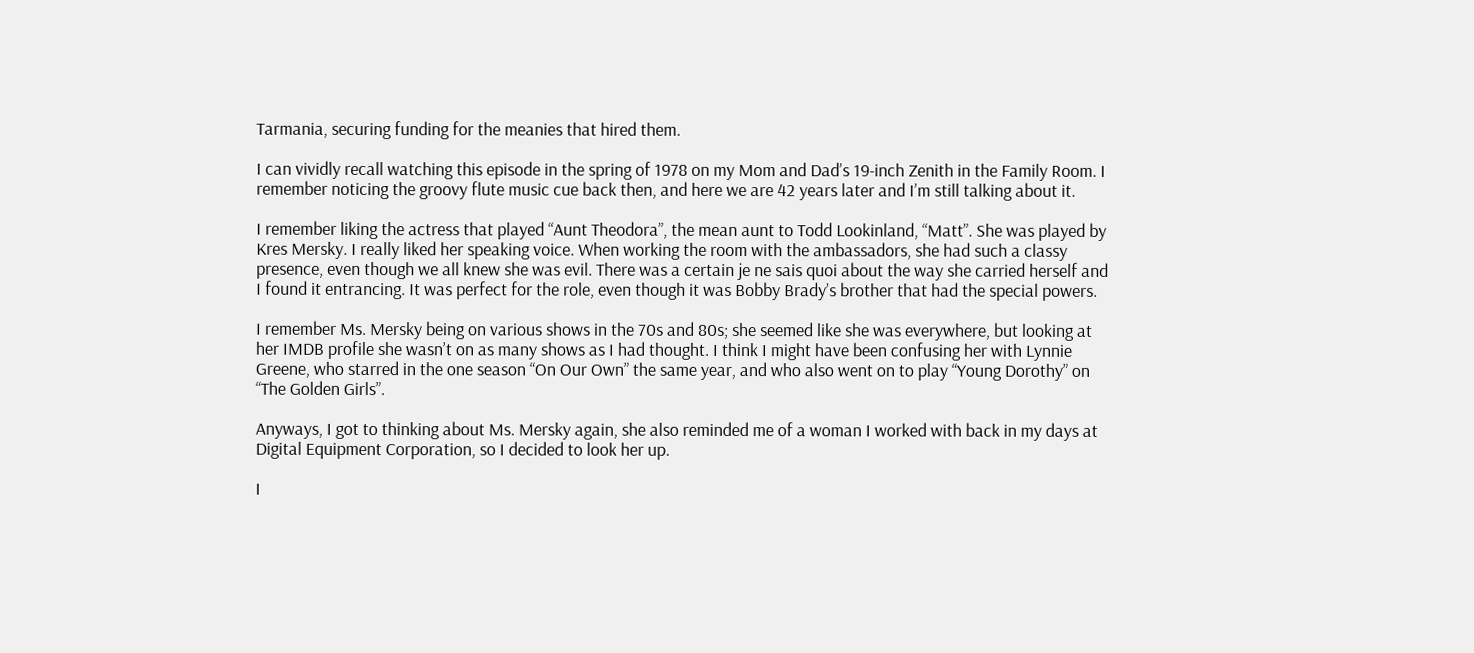Tarmania, securing funding for the meanies that hired them.

I can vividly recall watching this episode in the spring of 1978 on my Mom and Dad’s 19-inch Zenith in the Family Room. I remember noticing the groovy flute music cue back then, and here we are 42 years later and I’m still talking about it.

I remember liking the actress that played “Aunt Theodora”, the mean aunt to Todd Lookinland, “Matt”. She was played by Kres Mersky. I really liked her speaking voice. When working the room with the ambassadors, she had such a classy presence, even though we all knew she was evil. There was a certain je ne sais quoi about the way she carried herself and I found it entrancing. It was perfect for the role, even though it was Bobby Brady’s brother that had the special powers.

I remember Ms. Mersky being on various shows in the 70s and 80s; she seemed like she was everywhere, but looking at her IMDB profile she wasn’t on as many shows as I had thought. I think I might have been confusing her with Lynnie Greene, who starred in the one season “On Our Own” the same year, and who also went on to play “Young Dorothy” on “The Golden Girls”.

Anyways, I got to thinking about Ms. Mersky again, she also reminded me of a woman I worked with back in my days at Digital Equipment Corporation, so I decided to look her up.

I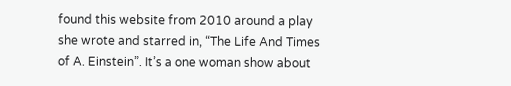found this website from 2010 around a play she wrote and starred in, “The Life And Times of A. Einstein”. It’s a one woman show about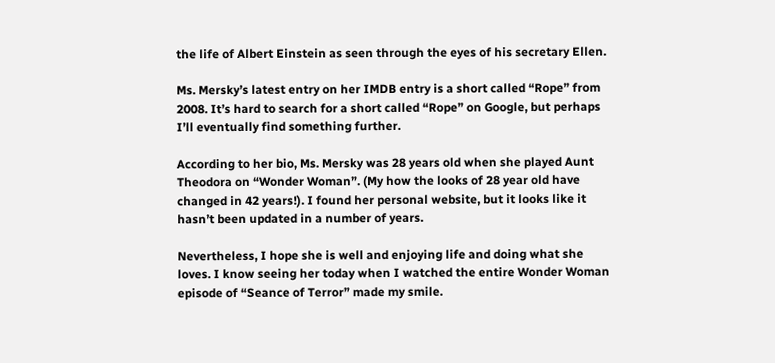the life of Albert Einstein as seen through the eyes of his secretary Ellen.

Ms. Mersky’s latest entry on her IMDB entry is a short called “Rope” from 2008. It’s hard to search for a short called “Rope” on Google, but perhaps I’ll eventually find something further.

According to her bio, Ms. Mersky was 28 years old when she played Aunt Theodora on “Wonder Woman”. (My how the looks of 28 year old have changed in 42 years!). I found her personal website, but it looks like it hasn’t been updated in a number of years.

Nevertheless, I hope she is well and enjoying life and doing what she loves. I know seeing her today when I watched the entire Wonder Woman episode of “Seance of Terror” made my smile.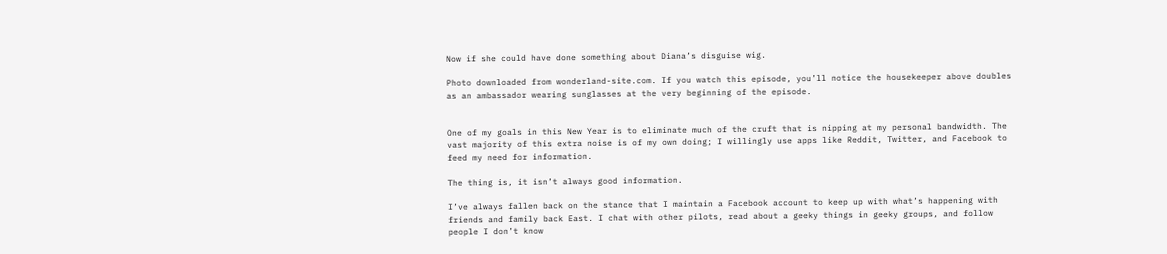Now if she could have done something about Diana’s disguise wig.

Photo downloaded from wonderland-site.com. If you watch this episode, you’ll notice the housekeeper above doubles as an ambassador wearing sunglasses at the very beginning of the episode.


One of my goals in this New Year is to eliminate much of the cruft that is nipping at my personal bandwidth. The vast majority of this extra noise is of my own doing; I willingly use apps like Reddit, Twitter, and Facebook to feed my need for information.

The thing is, it isn’t always good information.

I’ve always fallen back on the stance that I maintain a Facebook account to keep up with what’s happening with friends and family back East. I chat with other pilots, read about a geeky things in geeky groups, and follow people I don’t know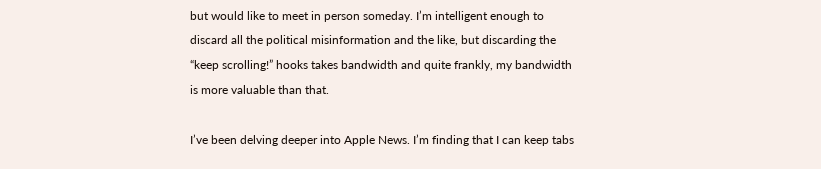but would like to meet in person someday. I’m intelligent enough to discard all the political misinformation and the like, but discarding the “keep scrolling!” hooks takes bandwidth and quite frankly, my bandwidth is more valuable than that.

I’ve been delving deeper into Apple News. I’m finding that I can keep tabs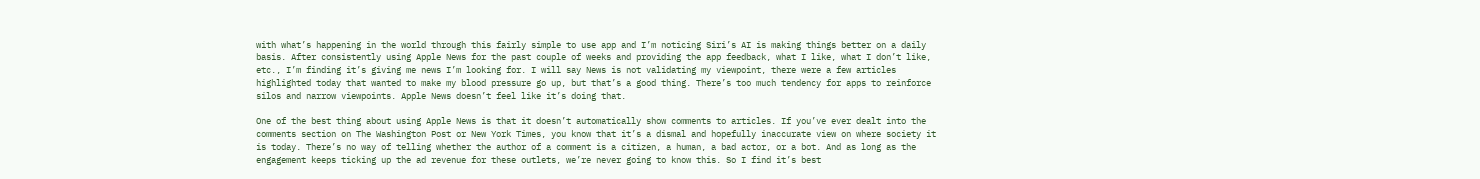with what’s happening in the world through this fairly simple to use app and I’m noticing Siri’s AI is making things better on a daily basis. After consistently using Apple News for the past couple of weeks and providing the app feedback, what I like, what I don’t like, etc., I’m finding it’s giving me news I’m looking for. I will say News is not validating my viewpoint, there were a few articles highlighted today that wanted to make my blood pressure go up, but that’s a good thing. There’s too much tendency for apps to reinforce silos and narrow viewpoints. Apple News doesn’t feel like it’s doing that.

One of the best thing about using Apple News is that it doesn’t automatically show comments to articles. If you’ve ever dealt into the comments section on The Washington Post or New York Times, you know that it’s a dismal and hopefully inaccurate view on where society it is today. There’s no way of telling whether the author of a comment is a citizen, a human, a bad actor, or a bot. And as long as the engagement keeps ticking up the ad revenue for these outlets, we’re never going to know this. So I find it’s best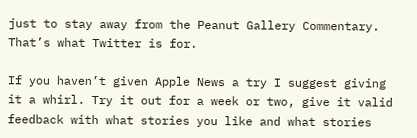just to stay away from the Peanut Gallery Commentary. That’s what Twitter is for.

If you haven’t given Apple News a try I suggest giving it a whirl. Try it out for a week or two, give it valid feedback with what stories you like and what stories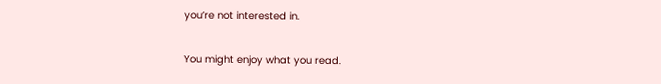you’re not interested in.

You might enjoy what you read.